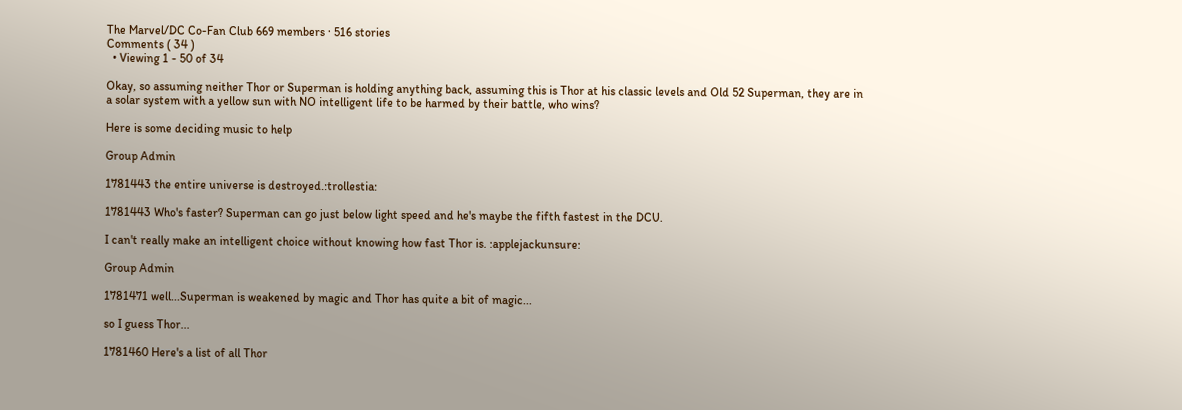The Marvel/DC Co-Fan Club 669 members · 516 stories
Comments ( 34 )
  • Viewing 1 - 50 of 34

Okay, so assuming neither Thor or Superman is holding anything back, assuming this is Thor at his classic levels and Old 52 Superman, they are in a solar system with a yellow sun with NO intelligent life to be harmed by their battle, who wins?

Here is some deciding music to help

Group Admin

1781443 the entire universe is destroyed.:trollestia:

1781443 Who's faster? Superman can go just below light speed and he's maybe the fifth fastest in the DCU.

I can't really make an intelligent choice without knowing how fast Thor is. :applejackunsure:

Group Admin

1781471 well...Superman is weakened by magic and Thor has quite a bit of magic...

so I guess Thor...

1781460 Here's a list of all Thor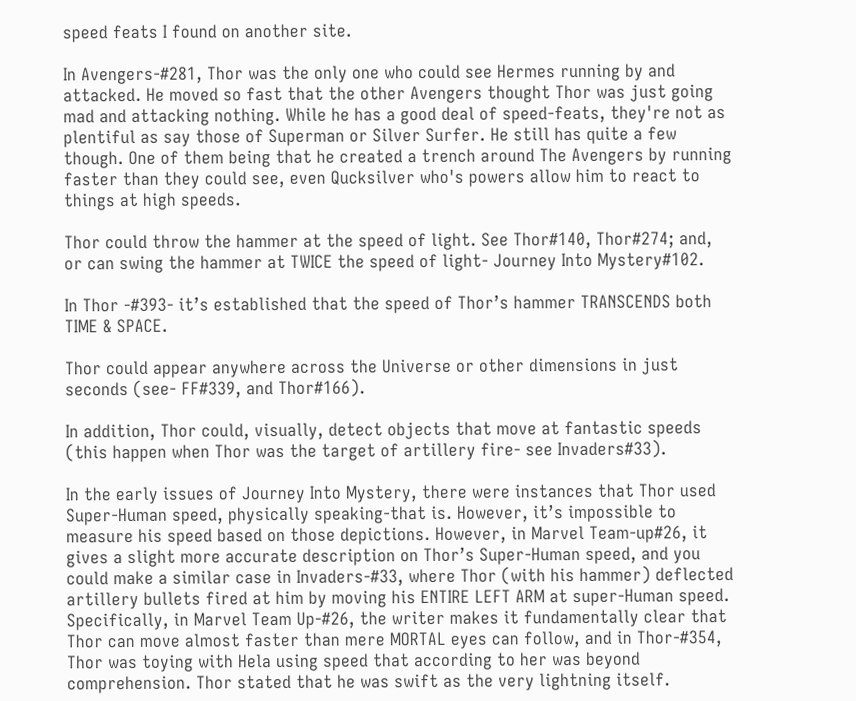speed feats I found on another site.

In Avengers-#281, Thor was the only one who could see Hermes running by and attacked. He moved so fast that the other Avengers thought Thor was just going mad and attacking nothing. While he has a good deal of speed-feats, they're not as plentiful as say those of Superman or Silver Surfer. He still has quite a few though. One of them being that he created a trench around The Avengers by running faster than they could see, even Qucksilver who's powers allow him to react to things at high speeds.

Thor could throw the hammer at the speed of light. See Thor#140, Thor#274; and, or can swing the hammer at TWICE the speed of light- Journey Into Mystery#102.

In Thor -#393- it’s established that the speed of Thor’s hammer TRANSCENDS both TIME & SPACE.

Thor could appear anywhere across the Universe or other dimensions in just seconds (see- FF#339, and Thor#166).

In addition, Thor could, visually, detect objects that move at fantastic speeds (this happen when Thor was the target of artillery fire- see Invaders#33).

In the early issues of Journey Into Mystery, there were instances that Thor used Super-Human speed, physically speaking-that is. However, it’s impossible to measure his speed based on those depictions. However, in Marvel Team-up#26, it gives a slight more accurate description on Thor’s Super-Human speed, and you could make a similar case in Invaders-#33, where Thor (with his hammer) deflected artillery bullets fired at him by moving his ENTIRE LEFT ARM at super-Human speed. Specifically, in Marvel Team Up-#26, the writer makes it fundamentally clear that Thor can move almost faster than mere MORTAL eyes can follow, and in Thor-#354, Thor was toying with Hela using speed that according to her was beyond comprehension. Thor stated that he was swift as the very lightning itself.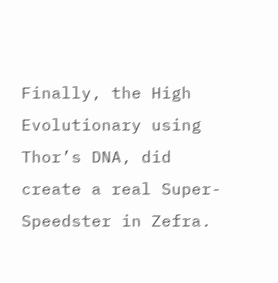Finally, the High Evolutionary using Thor’s DNA, did create a real Super-Speedster in Zefra.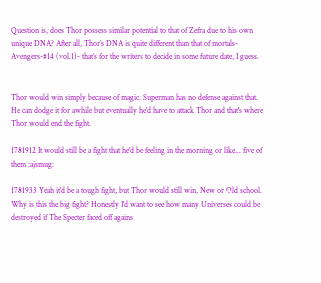Question is, does Thor possess similar potential to that of Zefra due to his own unique DNA? After all, Thor’s DNA is quite different than that of mortals- Avengers-#14 (vol.1)- that’s for the writers to decide in some future date, I guess.


Thor would win simply because of magic. Superman has no defense against that. He can dodge it for awhile but eventually he'd have to attack Thor and that's where Thor would end the fight.

1781912 It would still be a fight that he'd be feeling in the morning or like... five of them :ajsmug:

1781933 Yeah it'd be a tough fight, but Thor would still win, New or Old school. Why is this the big fight? Honestly I'd want to see how many Universes could be destroyed if The Specter faced off agains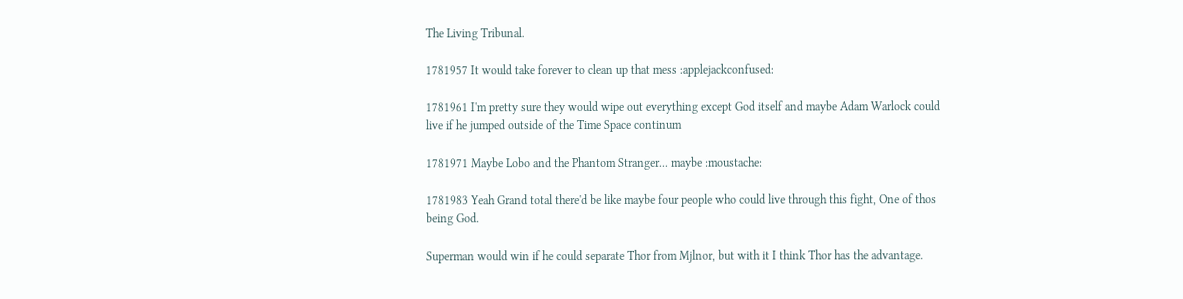The Living Tribunal.

1781957 It would take forever to clean up that mess :applejackconfused:

1781961 I'm pretty sure they would wipe out everything except God itself and maybe Adam Warlock could live if he jumped outside of the Time Space continum

1781971 Maybe Lobo and the Phantom Stranger... maybe :moustache:

1781983 Yeah Grand total there'd be like maybe four people who could live through this fight, One of thos being God.

Superman would win if he could separate Thor from Mjlnor, but with it I think Thor has the advantage.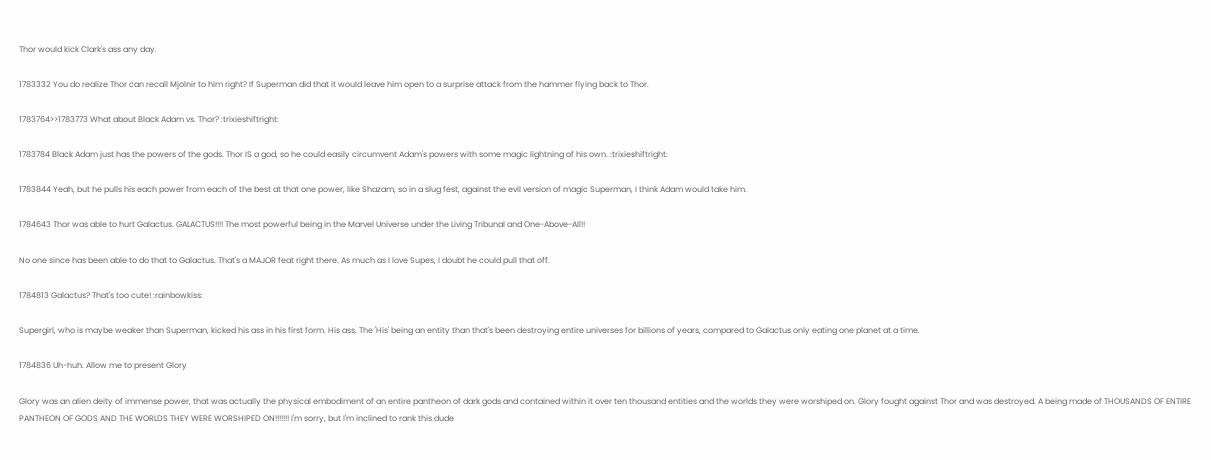Thor would kick Clark's ass any day.

1783332 You do realize Thor can recall Mjolnir to him right? If Superman did that it would leave him open to a surprise attack from the hammer flying back to Thor.

1783764>>1783773 What about Black Adam vs. Thor? :trixieshiftright:

1783784 Black Adam just has the powers of the gods. Thor IS a god, so he could easily circumvent Adam's powers with some magic lightning of his own. :trixieshiftright:

1783844 Yeah, but he pulls his each power from each of the best at that one power, like Shazam, so in a slug fest, against the evil version of magic Superman, I think Adam would take him.

1784643 Thor was able to hurt Galactus. GALACTUS!!!! The most powerful being in the Marvel Universe under the Living Tribunal and One-Above-All!!

No one since has been able to do that to Galactus. That's a MAJOR feat right there. As much as I love Supes, I doubt he could pull that off.

1784813 Galactus? That's too cute! :rainbowkiss:

Supergirl, who is maybe weaker than Superman, kicked his ass in his first form. His ass. The 'His' being an entity than that's been destroying entire universes for billions of years, compared to Galactus only eating one planet at a time.

1784836 Uh-huh. Allow me to present Glory

Glory was an alien deity of immense power, that was actually the physical embodiment of an entire pantheon of dark gods and contained within it over ten thousand entities and the worlds they were worshiped on. Glory fought against Thor and was destroyed. A being made of THOUSANDS OF ENTIRE PANTHEON OF GODS AND THE WORLDS THEY WERE WORSHIPED ON!!!!!!! I'm sorry, but I'm inclined to rank this dude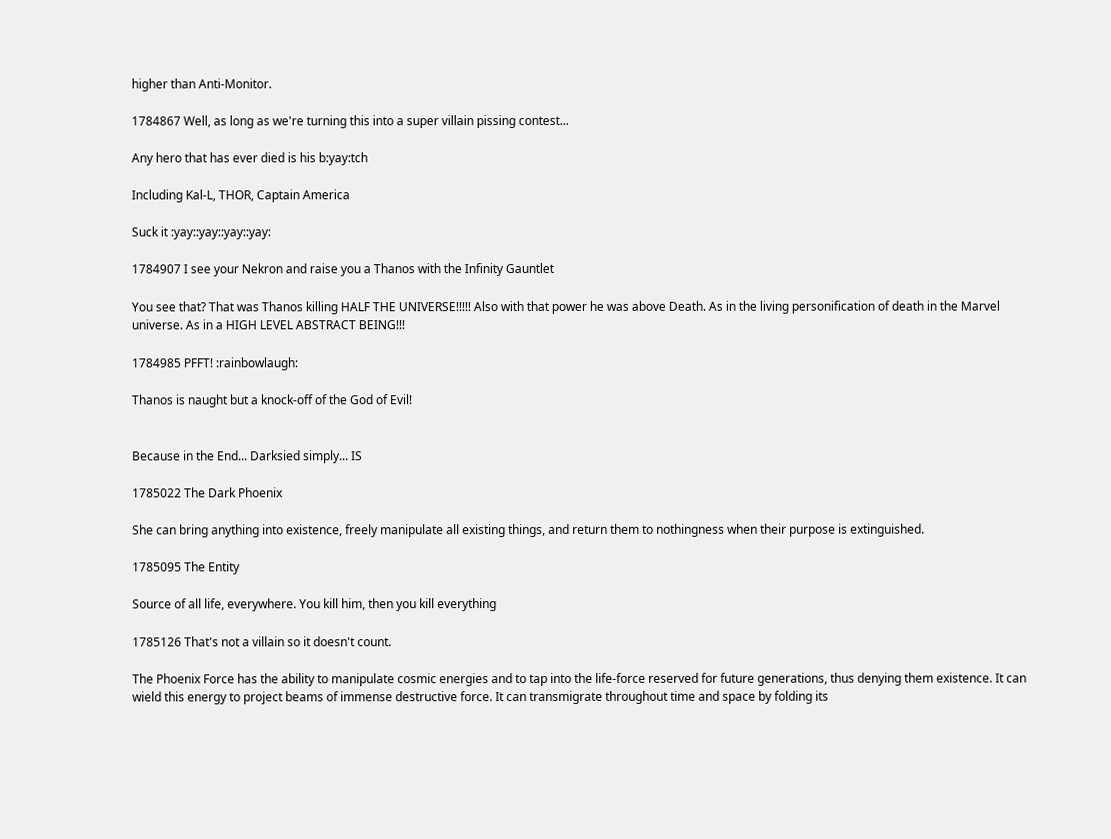higher than Anti-Monitor.

1784867 Well, as long as we're turning this into a super villain pissing contest...

Any hero that has ever died is his b:yay:tch

Including Kal-L, THOR, Captain America

Suck it :yay::yay::yay::yay:

1784907 I see your Nekron and raise you a Thanos with the Infinity Gauntlet

You see that? That was Thanos killing HALF THE UNIVERSE!!!!! Also with that power he was above Death. As in the living personification of death in the Marvel universe. As in a HIGH LEVEL ABSTRACT BEING!!!

1784985 PFFT! :rainbowlaugh:

Thanos is naught but a knock-off of the God of Evil!


Because in the End... Darksied simply... IS

1785022 The Dark Phoenix

She can bring anything into existence, freely manipulate all existing things, and return them to nothingness when their purpose is extinguished.

1785095 The Entity

Source of all life, everywhere. You kill him, then you kill everything

1785126 That's not a villain so it doesn't count.

The Phoenix Force has the ability to manipulate cosmic energies and to tap into the life-force reserved for future generations, thus denying them existence. It can wield this energy to project beams of immense destructive force. It can transmigrate throughout time and space by folding its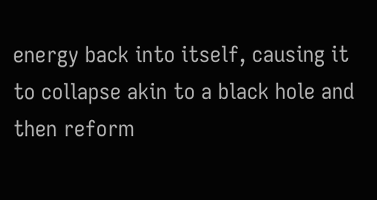energy back into itself, causing it to collapse akin to a black hole and then reform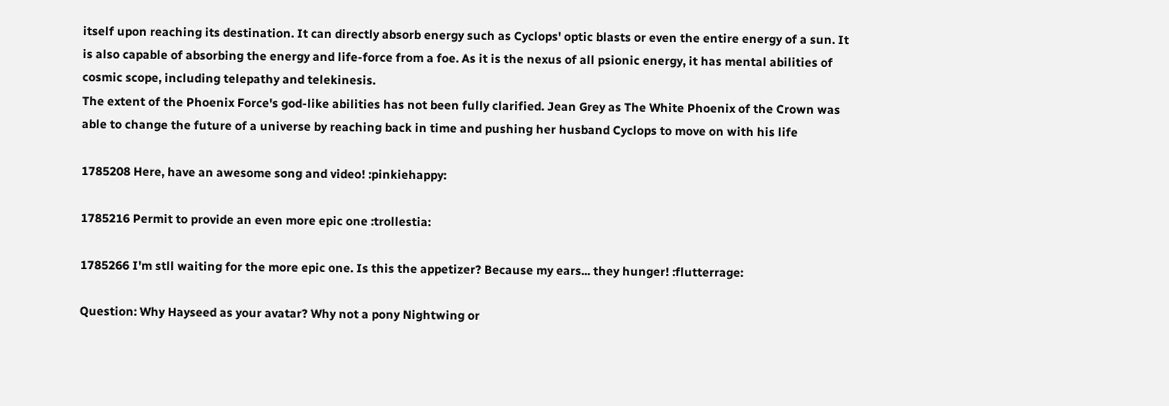itself upon reaching its destination. It can directly absorb energy such as Cyclops' optic blasts or even the entire energy of a sun. It is also capable of absorbing the energy and life-force from a foe. As it is the nexus of all psionic energy, it has mental abilities of cosmic scope, including telepathy and telekinesis.
The extent of the Phoenix Force's god-like abilities has not been fully clarified. Jean Grey as The White Phoenix of the Crown was able to change the future of a universe by reaching back in time and pushing her husband Cyclops to move on with his life

1785208 Here, have an awesome song and video! :pinkiehappy:

1785216 Permit to provide an even more epic one :trollestia:

1785266 I'm stll waiting for the more epic one. Is this the appetizer? Because my ears... they hunger! :flutterrage:

Question: Why Hayseed as your avatar? Why not a pony Nightwing or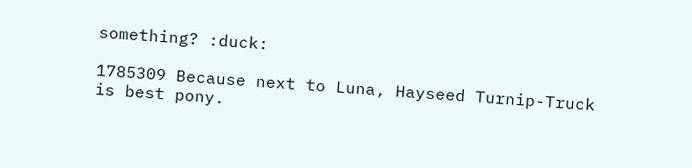something? :duck:

1785309 Because next to Luna, Hayseed Turnip-Truck is best pony.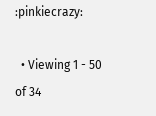:pinkiecrazy:

  • Viewing 1 - 50 of 34